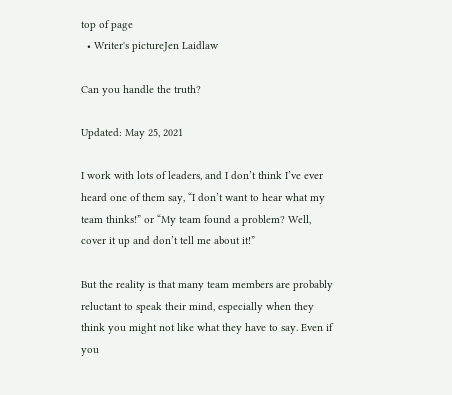top of page
  • Writer's pictureJen Laidlaw

Can you handle the truth?

Updated: May 25, 2021

I work with lots of leaders, and I don’t think I’ve ever heard one of them say, “I don’t want to hear what my team thinks!” or “My team found a problem? Well, cover it up and don’t tell me about it!”

But the reality is that many team members are probably reluctant to speak their mind, especially when they think you might not like what they have to say. Even if you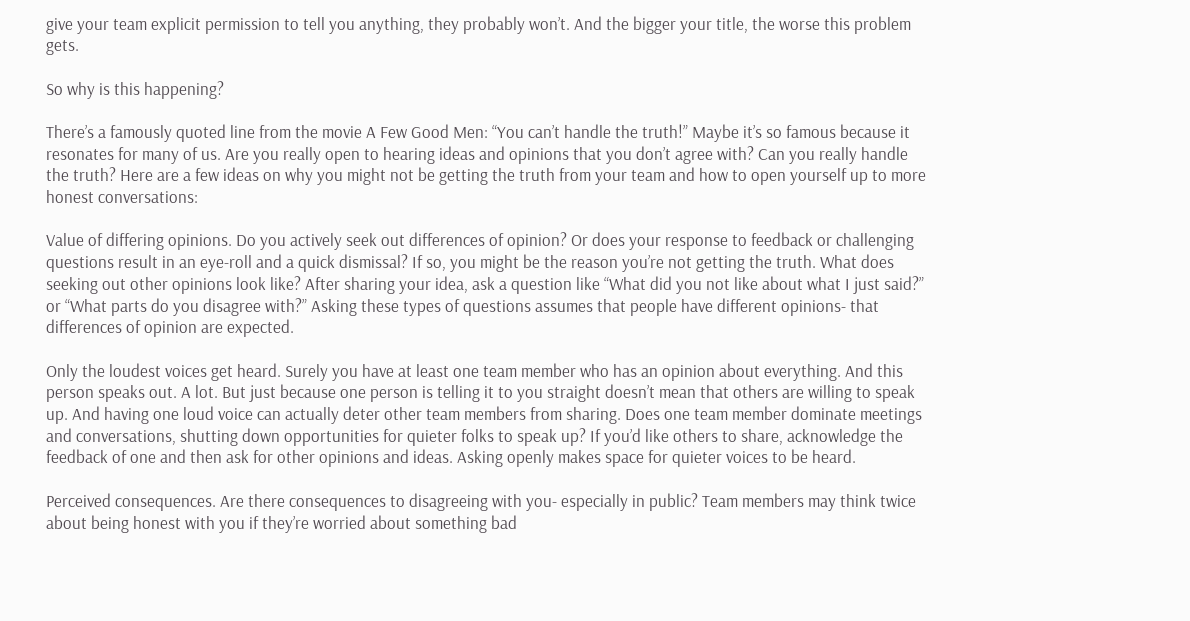give your team explicit permission to tell you anything, they probably won’t. And the bigger your title, the worse this problem gets.

So why is this happening?

There’s a famously quoted line from the movie A Few Good Men: “You can’t handle the truth!” Maybe it’s so famous because it resonates for many of us. Are you really open to hearing ideas and opinions that you don’t agree with? Can you really handle the truth? Here are a few ideas on why you might not be getting the truth from your team and how to open yourself up to more honest conversations:

Value of differing opinions. Do you actively seek out differences of opinion? Or does your response to feedback or challenging questions result in an eye-roll and a quick dismissal? If so, you might be the reason you’re not getting the truth. What does seeking out other opinions look like? After sharing your idea, ask a question like “What did you not like about what I just said?” or “What parts do you disagree with?” Asking these types of questions assumes that people have different opinions- that differences of opinion are expected.

Only the loudest voices get heard. Surely you have at least one team member who has an opinion about everything. And this person speaks out. A lot. But just because one person is telling it to you straight doesn’t mean that others are willing to speak up. And having one loud voice can actually deter other team members from sharing. Does one team member dominate meetings and conversations, shutting down opportunities for quieter folks to speak up? If you’d like others to share, acknowledge the feedback of one and then ask for other opinions and ideas. Asking openly makes space for quieter voices to be heard.

Perceived consequences. Are there consequences to disagreeing with you- especially in public? Team members may think twice about being honest with you if they’re worried about something bad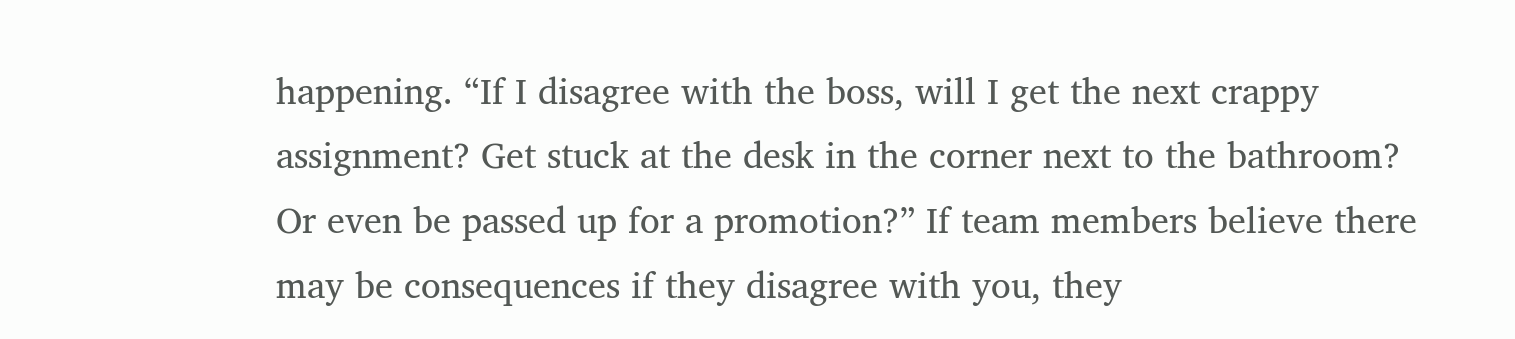happening. “If I disagree with the boss, will I get the next crappy assignment? Get stuck at the desk in the corner next to the bathroom? Or even be passed up for a promotion?” If team members believe there may be consequences if they disagree with you, they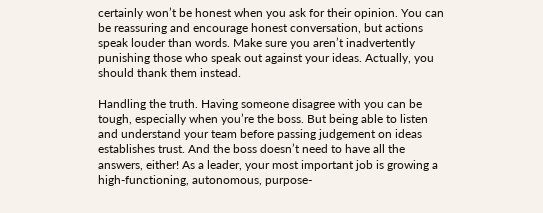certainly won’t be honest when you ask for their opinion. You can be reassuring and encourage honest conversation, but actions speak louder than words. Make sure you aren’t inadvertently punishing those who speak out against your ideas. Actually, you should thank them instead.

Handling the truth. Having someone disagree with you can be tough, especially when you’re the boss. But being able to listen and understand your team before passing judgement on ideas establishes trust. And the boss doesn’t need to have all the answers, either! As a leader, your most important job is growing a high-functioning, autonomous, purpose-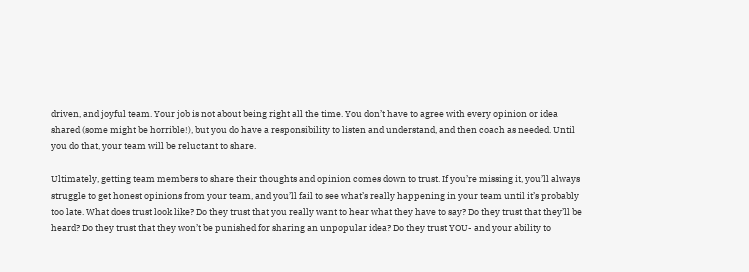driven, and joyful team. Your job is not about being right all the time. You don’t have to agree with every opinion or idea shared (some might be horrible!), but you do have a responsibility to listen and understand, and then coach as needed. Until you do that, your team will be reluctant to share.

Ultimately, getting team members to share their thoughts and opinion comes down to trust. If you’re missing it, you’ll always struggle to get honest opinions from your team, and you’ll fail to see what’s really happening in your team until it’s probably too late. What does trust look like? Do they trust that you really want to hear what they have to say? Do they trust that they’ll be heard? Do they trust that they won’t be punished for sharing an unpopular idea? Do they trust YOU- and your ability to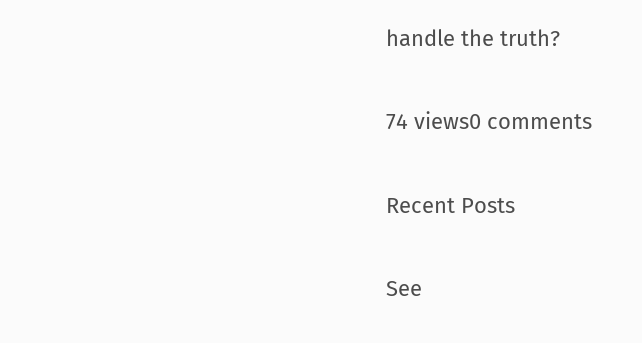handle the truth?

74 views0 comments

Recent Posts

See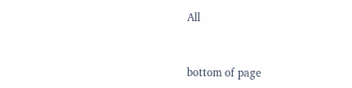All


bottom of page